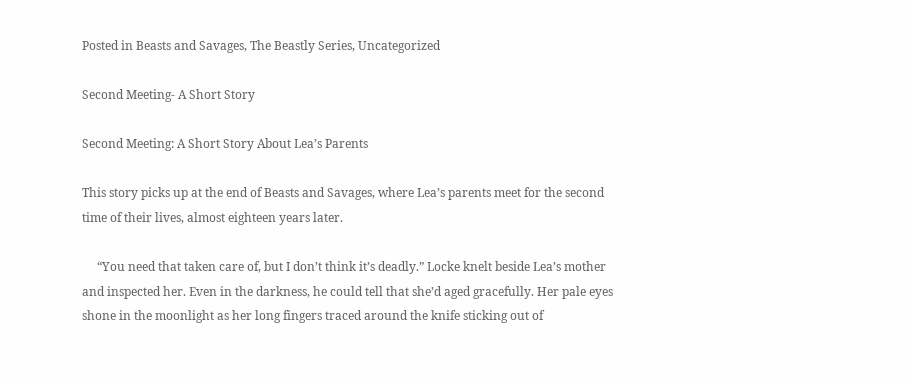Posted in Beasts and Savages, The Beastly Series, Uncategorized

Second Meeting- A Short Story

Second Meeting: A Short Story About Lea’s Parents

This story picks up at the end of Beasts and Savages, where Lea’s parents meet for the second time of their lives, almost eighteen years later.

     “You need that taken care of, but I don’t think it’s deadly.” Locke knelt beside Lea’s mother and inspected her. Even in the darkness, he could tell that she’d aged gracefully. Her pale eyes shone in the moonlight as her long fingers traced around the knife sticking out of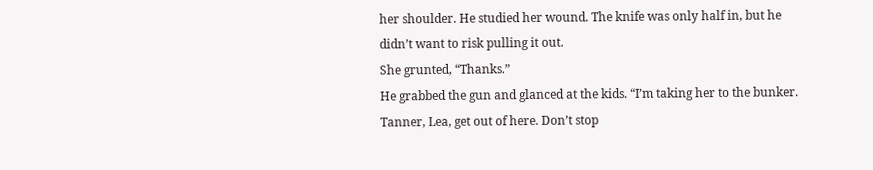her shoulder. He studied her wound. The knife was only half in, but he didn’t want to risk pulling it out.
She grunted, “Thanks.”
He grabbed the gun and glanced at the kids. “I’m taking her to the bunker. Tanner, Lea, get out of here. Don’t stop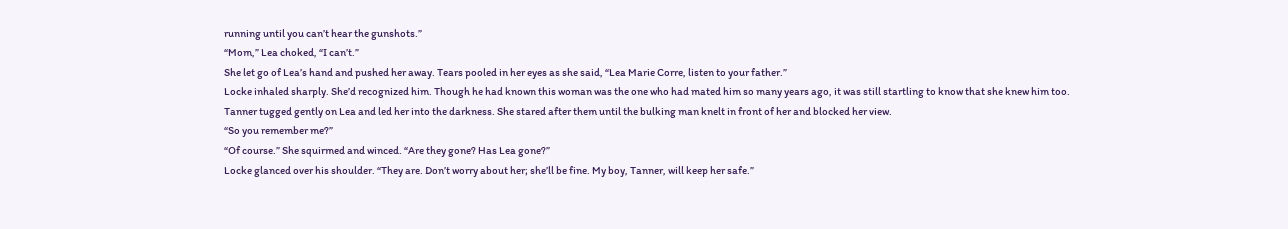running until you can’t hear the gunshots.”
“Mom,” Lea choked, “I can’t.”
She let go of Lea’s hand and pushed her away. Tears pooled in her eyes as she said, “Lea Marie Corre, listen to your father.”
Locke inhaled sharply. She’d recognized him. Though he had known this woman was the one who had mated him so many years ago, it was still startling to know that she knew him too.
Tanner tugged gently on Lea and led her into the darkness. She stared after them until the bulking man knelt in front of her and blocked her view.
“So you remember me?”
“Of course.” She squirmed and winced. “Are they gone? Has Lea gone?”
Locke glanced over his shoulder. “They are. Don’t worry about her; she’ll be fine. My boy, Tanner, will keep her safe.”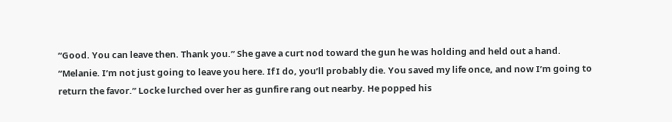“Good. You can leave then. Thank you.” She gave a curt nod toward the gun he was holding and held out a hand.
“Melanie. I’m not just going to leave you here. If I do, you’ll probably die. You saved my life once, and now I’m going to return the favor.” Locke lurched over her as gunfire rang out nearby. He popped his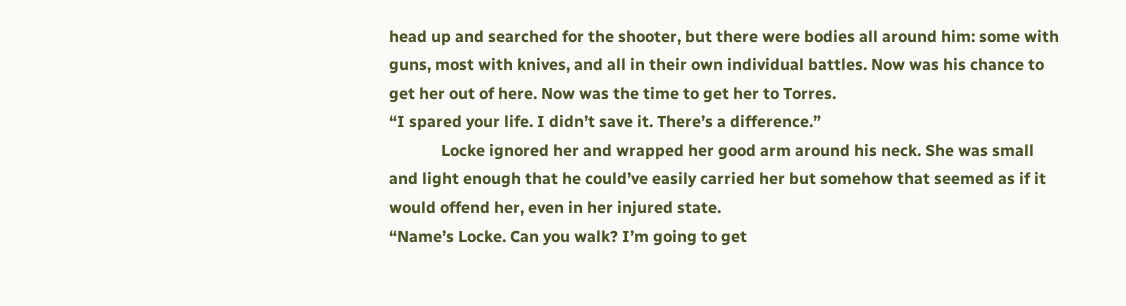head up and searched for the shooter, but there were bodies all around him: some with guns, most with knives, and all in their own individual battles. Now was his chance to get her out of here. Now was the time to get her to Torres.
“I spared your life. I didn’t save it. There’s a difference.”
             Locke ignored her and wrapped her good arm around his neck. She was small and light enough that he could’ve easily carried her but somehow that seemed as if it would offend her, even in her injured state.
“Name’s Locke. Can you walk? I’m going to get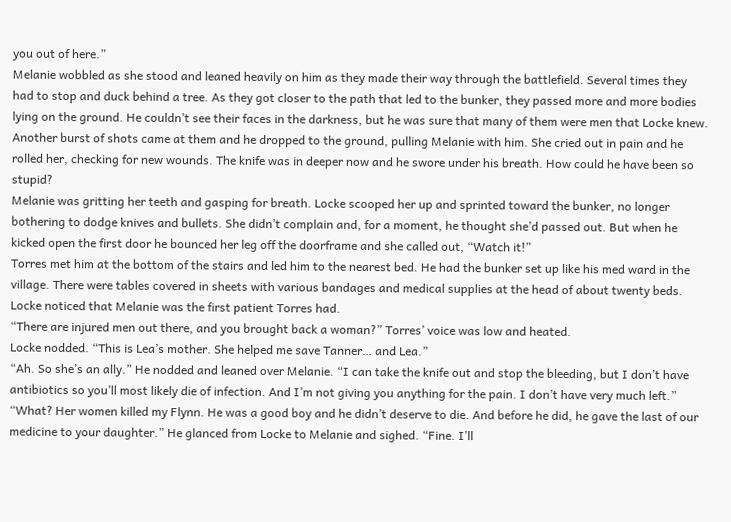you out of here.”
Melanie wobbled as she stood and leaned heavily on him as they made their way through the battlefield. Several times they had to stop and duck behind a tree. As they got closer to the path that led to the bunker, they passed more and more bodies lying on the ground. He couldn’t see their faces in the darkness, but he was sure that many of them were men that Locke knew.
Another burst of shots came at them and he dropped to the ground, pulling Melanie with him. She cried out in pain and he rolled her, checking for new wounds. The knife was in deeper now and he swore under his breath. How could he have been so stupid?
Melanie was gritting her teeth and gasping for breath. Locke scooped her up and sprinted toward the bunker, no longer bothering to dodge knives and bullets. She didn’t complain and, for a moment, he thought she’d passed out. But when he kicked open the first door he bounced her leg off the doorframe and she called out, “Watch it!”
Torres met him at the bottom of the stairs and led him to the nearest bed. He had the bunker set up like his med ward in the village. There were tables covered in sheets with various bandages and medical supplies at the head of about twenty beds. Locke noticed that Melanie was the first patient Torres had.
“There are injured men out there, and you brought back a woman?” Torres’ voice was low and heated.
Locke nodded. “This is Lea’s mother. She helped me save Tanner… and Lea.”
“Ah. So she’s an ally.” He nodded and leaned over Melanie. “I can take the knife out and stop the bleeding, but I don’t have antibiotics so you’ll most likely die of infection. And I’m not giving you anything for the pain. I don’t have very much left.”
“What? Her women killed my Flynn. He was a good boy and he didn’t deserve to die. And before he did, he gave the last of our medicine to your daughter.” He glanced from Locke to Melanie and sighed. “Fine. I’ll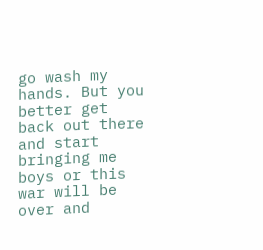go wash my hands. But you better get back out there and start bringing me boys or this war will be over and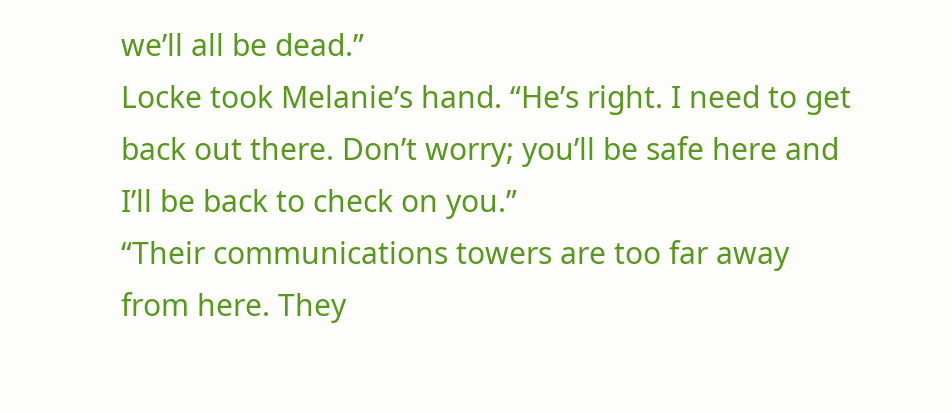we’ll all be dead.”
Locke took Melanie’s hand. “He’s right. I need to get back out there. Don’t worry; you’ll be safe here and I’ll be back to check on you.”
“Their communications towers are too far away from here. They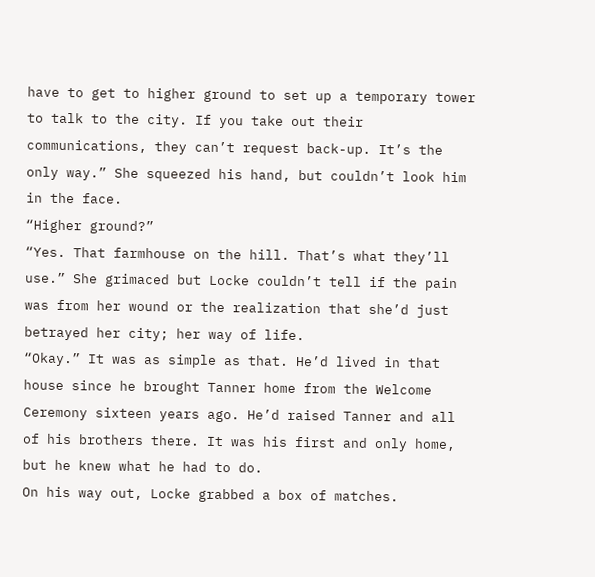have to get to higher ground to set up a temporary tower to talk to the city. If you take out their communications, they can’t request back-up. It’s the only way.” She squeezed his hand, but couldn’t look him in the face.
“Higher ground?”
“Yes. That farmhouse on the hill. That’s what they’ll use.” She grimaced but Locke couldn’t tell if the pain was from her wound or the realization that she’d just betrayed her city; her way of life.
“Okay.” It was as simple as that. He’d lived in that house since he brought Tanner home from the Welcome Ceremony sixteen years ago. He’d raised Tanner and all of his brothers there. It was his first and only home, but he knew what he had to do.
On his way out, Locke grabbed a box of matches.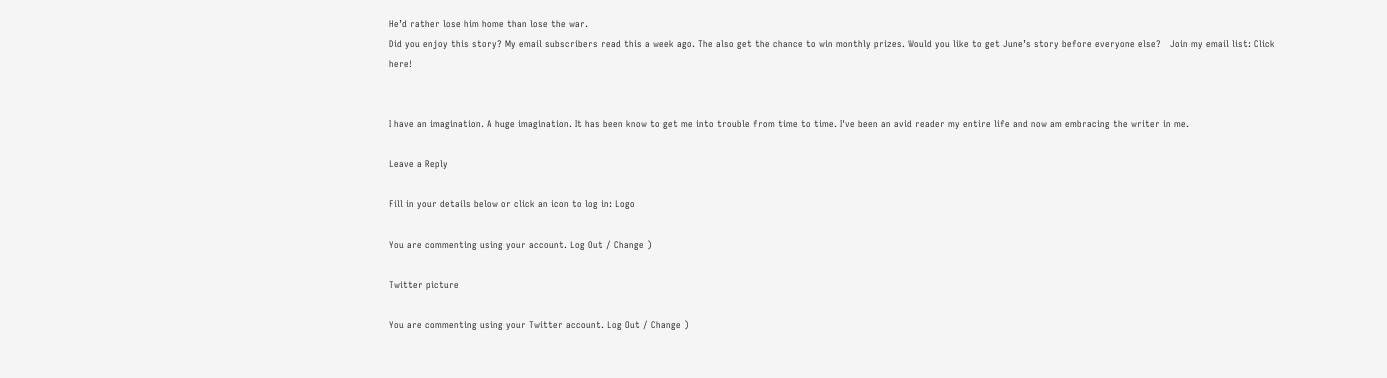He’d rather lose him home than lose the war.
Did you enjoy this story? My email subscribers read this a week ago. The also get the chance to win monthly prizes. Would you like to get June’s story before everyone else?   Join my email list: Click here!


I have an imagination. A huge imagination. It has been know to get me into trouble from time to time. I've been an avid reader my entire life and now am embracing the writer in me.

Leave a Reply

Fill in your details below or click an icon to log in: Logo

You are commenting using your account. Log Out / Change )

Twitter picture

You are commenting using your Twitter account. Log Out / Change )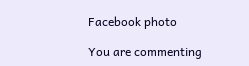Facebook photo

You are commenting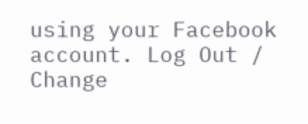using your Facebook account. Log Out / Change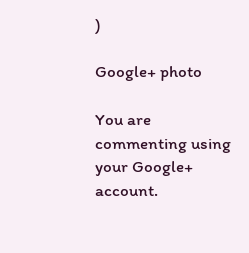)

Google+ photo

You are commenting using your Google+ account.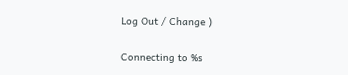Log Out / Change )

Connecting to %s